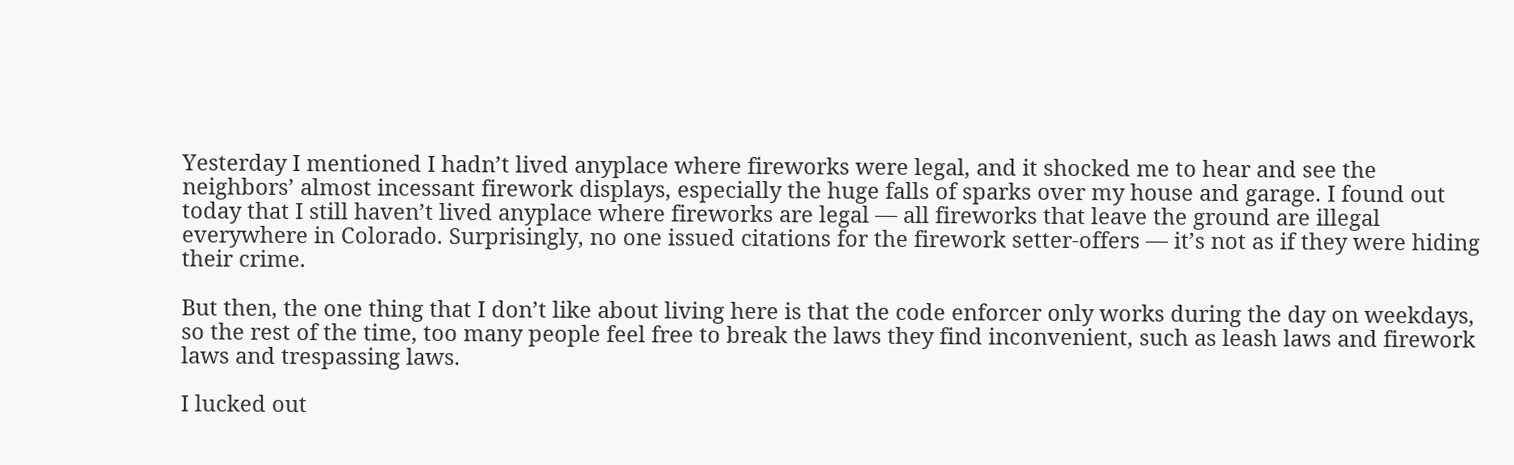Yesterday I mentioned I hadn’t lived anyplace where fireworks were legal, and it shocked me to hear and see the neighbors’ almost incessant firework displays, especially the huge falls of sparks over my house and garage. I found out today that I still haven’t lived anyplace where fireworks are legal — all fireworks that leave the ground are illegal everywhere in Colorado. Surprisingly, no one issued citations for the firework setter-offers — it’s not as if they were hiding their crime.

But then, the one thing that I don’t like about living here is that the code enforcer only works during the day on weekdays, so the rest of the time, too many people feel free to break the laws they find inconvenient, such as leash laws and firework laws and trespassing laws.

I lucked out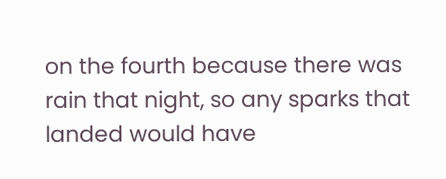on the fourth because there was rain that night, so any sparks that landed would have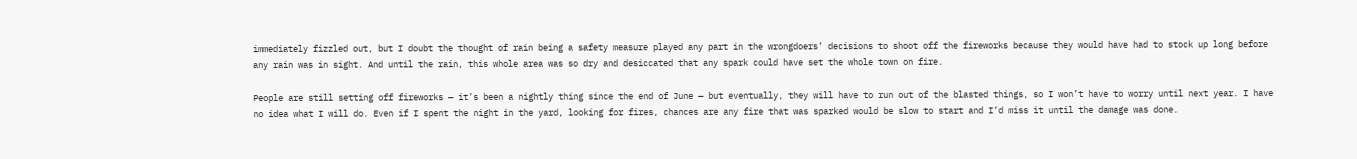immediately fizzled out, but I doubt the thought of rain being a safety measure played any part in the wrongdoers’ decisions to shoot off the fireworks because they would have had to stock up long before any rain was in sight. And until the rain, this whole area was so dry and desiccated that any spark could have set the whole town on fire.

People are still setting off fireworks — it’s been a nightly thing since the end of June — but eventually, they will have to run out of the blasted things, so I won’t have to worry until next year. I have no idea what I will do. Even if I spent the night in the yard, looking for fires, chances are any fire that was sparked would be slow to start and I’d miss it until the damage was done.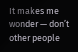It makes me wonder — don’t other people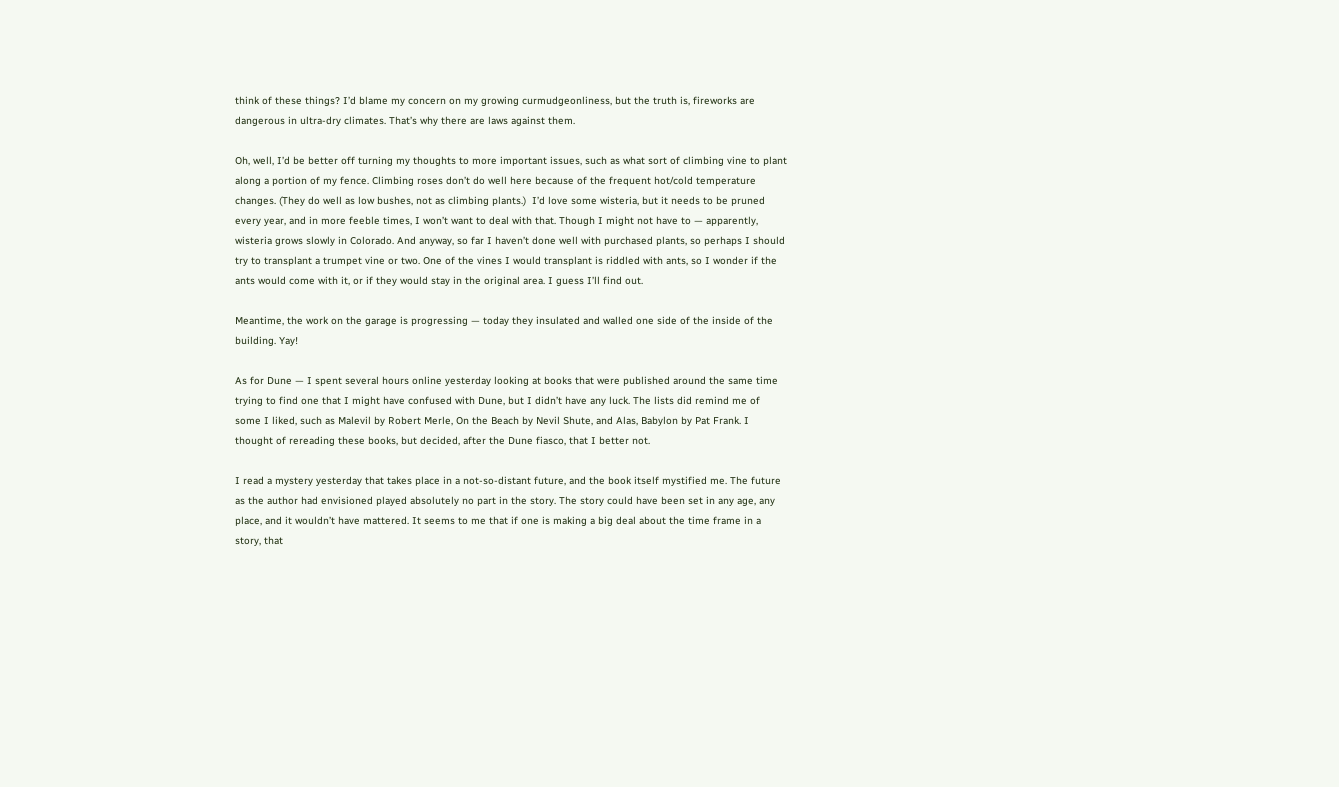think of these things? I’d blame my concern on my growing curmudgeonliness, but the truth is, fireworks are dangerous in ultra-dry climates. That’s why there are laws against them.

Oh, well, I’d be better off turning my thoughts to more important issues, such as what sort of climbing vine to plant along a portion of my fence. Climbing roses don’t do well here because of the frequent hot/cold temperature changes. (They do well as low bushes, not as climbing plants.)  I’d love some wisteria, but it needs to be pruned every year, and in more feeble times, I won’t want to deal with that. Though I might not have to — apparently, wisteria grows slowly in Colorado. And anyway, so far I haven’t done well with purchased plants, so perhaps I should try to transplant a trumpet vine or two. One of the vines I would transplant is riddled with ants, so I wonder if the ants would come with it, or if they would stay in the original area. I guess I’ll find out.

Meantime, the work on the garage is progressing — today they insulated and walled one side of the inside of the building. Yay!

As for Dune — I spent several hours online yesterday looking at books that were published around the same time trying to find one that I might have confused with Dune, but I didn’t have any luck. The lists did remind me of some I liked, such as Malevil by Robert Merle, On the Beach by Nevil Shute, and Alas, Babylon by Pat Frank. I thought of rereading these books, but decided, after the Dune fiasco, that I better not.

I read a mystery yesterday that takes place in a not-so-distant future, and the book itself mystified me. The future as the author had envisioned played absolutely no part in the story. The story could have been set in any age, any place, and it wouldn’t have mattered. It seems to me that if one is making a big deal about the time frame in a story, that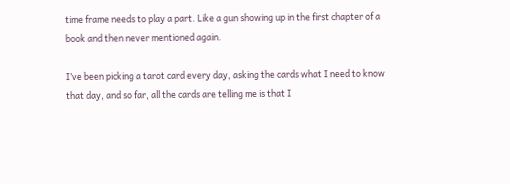time frame needs to play a part. Like a gun showing up in the first chapter of a book and then never mentioned again.

I’ve been picking a tarot card every day, asking the cards what I need to know that day, and so far, all the cards are telling me is that I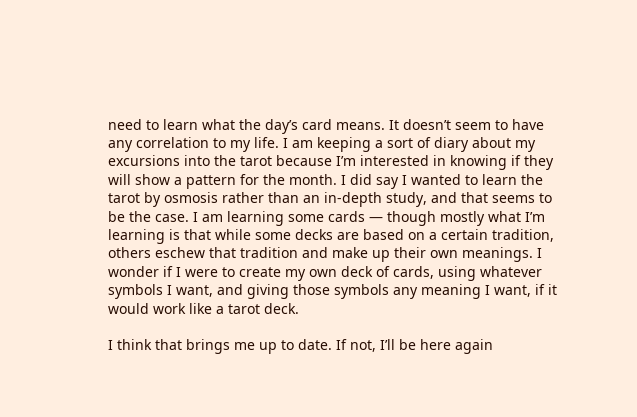need to learn what the day’s card means. It doesn’t seem to have any correlation to my life. I am keeping a sort of diary about my excursions into the tarot because I’m interested in knowing if they will show a pattern for the month. I did say I wanted to learn the tarot by osmosis rather than an in-depth study, and that seems to be the case. I am learning some cards — though mostly what I’m learning is that while some decks are based on a certain tradition, others eschew that tradition and make up their own meanings. I wonder if I were to create my own deck of cards, using whatever symbols I want, and giving those symbols any meaning I want, if it would work like a tarot deck.

I think that brings me up to date. If not, I’ll be here again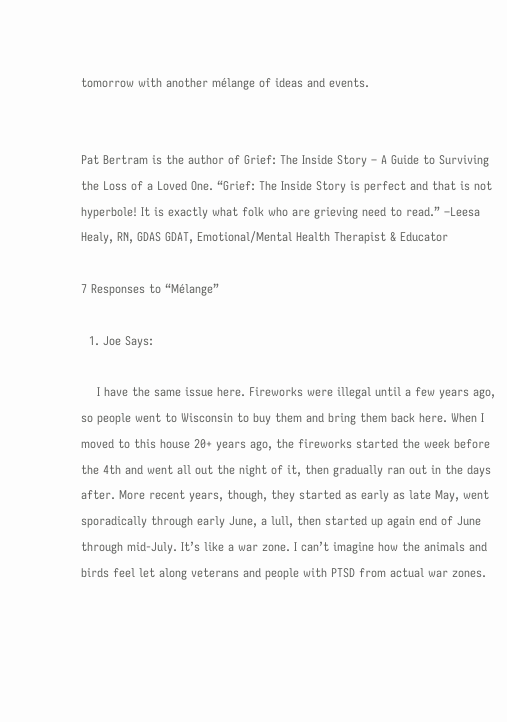tomorrow with another mélange of ideas and events.


Pat Bertram is the author of Grief: The Inside Story – A Guide to Surviving the Loss of a Loved One. “Grief: The Inside Story is perfect and that is not hyperbole! It is exactly what folk who are grieving need to read.” –Leesa Healy, RN, GDAS GDAT, Emotional/Mental Health Therapist & Educator

7 Responses to “Mélange”

  1. Joe Says:

    I have the same issue here. Fireworks were illegal until a few years ago, so people went to Wisconsin to buy them and bring them back here. When I moved to this house 20+ years ago, the fireworks started the week before the 4th and went all out the night of it, then gradually ran out in the days after. More recent years, though, they started as early as late May, went sporadically through early June, a lull, then started up again end of June through mid-July. It’s like a war zone. I can’t imagine how the animals and birds feel let along veterans and people with PTSD from actual war zones.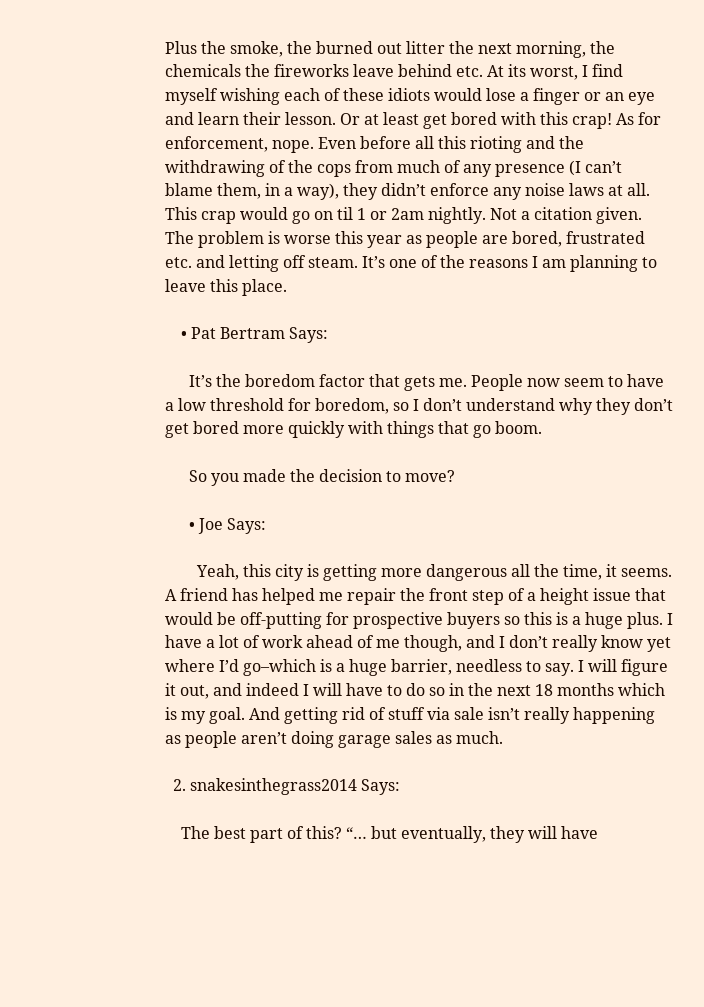Plus the smoke, the burned out litter the next morning, the chemicals the fireworks leave behind etc. At its worst, I find myself wishing each of these idiots would lose a finger or an eye and learn their lesson. Or at least get bored with this crap! As for enforcement, nope. Even before all this rioting and the withdrawing of the cops from much of any presence (I can’t blame them, in a way), they didn’t enforce any noise laws at all. This crap would go on til 1 or 2am nightly. Not a citation given. The problem is worse this year as people are bored, frustrated etc. and letting off steam. It’s one of the reasons I am planning to leave this place.

    • Pat Bertram Says:

      It’s the boredom factor that gets me. People now seem to have a low threshold for boredom, so I don’t understand why they don’t get bored more quickly with things that go boom.

      So you made the decision to move?

      • Joe Says:

        Yeah, this city is getting more dangerous all the time, it seems. A friend has helped me repair the front step of a height issue that would be off-putting for prospective buyers so this is a huge plus. I have a lot of work ahead of me though, and I don’t really know yet where I’d go–which is a huge barrier, needless to say. I will figure it out, and indeed I will have to do so in the next 18 months which is my goal. And getting rid of stuff via sale isn’t really happening as people aren’t doing garage sales as much.

  2. snakesinthegrass2014 Says:

    The best part of this? “… but eventually, they will have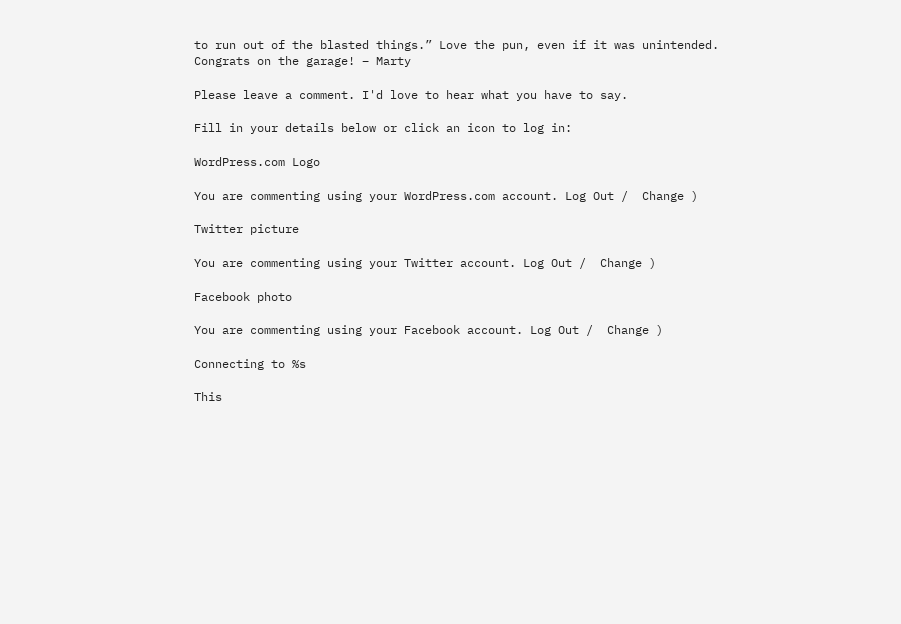to run out of the blasted things.” Love the pun, even if it was unintended.  Congrats on the garage! – Marty

Please leave a comment. I'd love to hear what you have to say.

Fill in your details below or click an icon to log in:

WordPress.com Logo

You are commenting using your WordPress.com account. Log Out /  Change )

Twitter picture

You are commenting using your Twitter account. Log Out /  Change )

Facebook photo

You are commenting using your Facebook account. Log Out /  Change )

Connecting to %s

This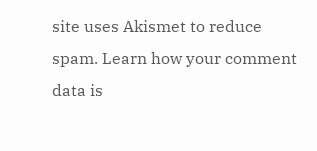site uses Akismet to reduce spam. Learn how your comment data is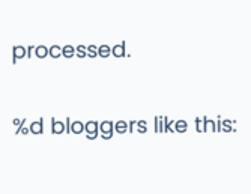processed.

%d bloggers like this: